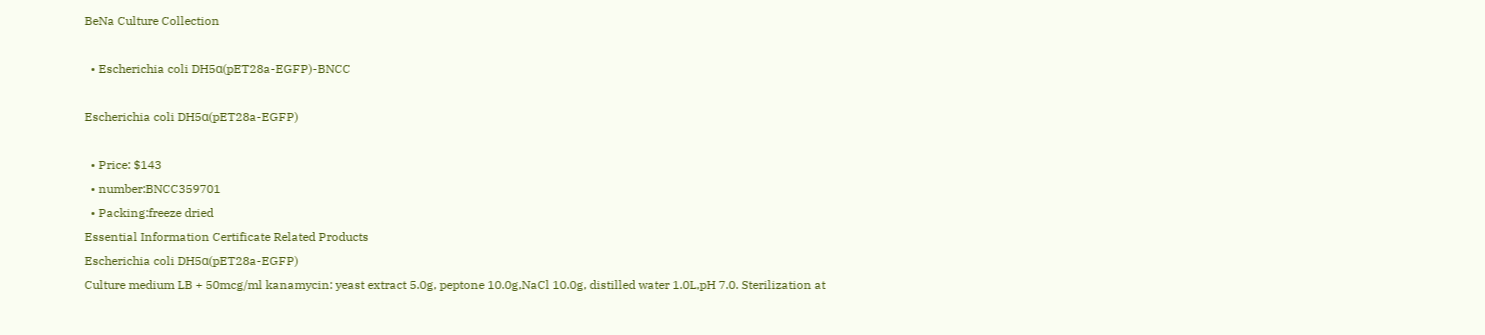BeNa Culture Collection

  • Escherichia coli DH5α(pET28a-EGFP)-BNCC

Escherichia coli DH5α(pET28a-EGFP)

  • Price: $143
  • number:BNCC359701
  • Packing:freeze dried
Essential Information Certificate Related Products
Escherichia coli DH5α(pET28a-EGFP)
Culture medium LB + 50mcg/ml kanamycin: yeast extract 5.0g, peptone 10.0g,NaCl 10.0g, distilled water 1.0L,pH 7.0. Sterilization at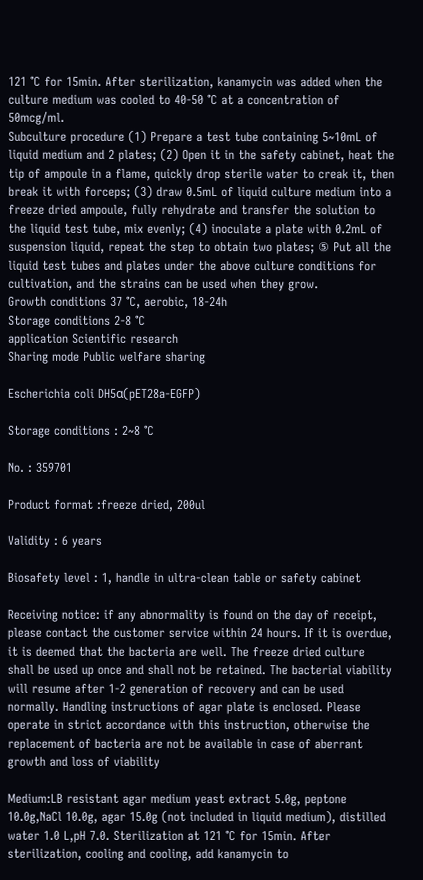121 ℃ for 15min. After sterilization, kanamycin was added when the culture medium was cooled to 40-50 ℃ at a concentration of 50mcg/ml.
Subculture procedure (1) Prepare a test tube containing 5~10mL of liquid medium and 2 plates; (2) Open it in the safety cabinet, heat the tip of ampoule in a flame, quickly drop sterile water to creak it, then break it with forceps; (3) draw 0.5mL of liquid culture medium into a freeze dried ampoule, fully rehydrate and transfer the solution to the liquid test tube, mix evenly; (4) inoculate a plate with 0.2mL of suspension liquid, repeat the step to obtain two plates; ⑤ Put all the liquid test tubes and plates under the above culture conditions for cultivation, and the strains can be used when they grow.
Growth conditions 37 ℃, aerobic, 18-24h
Storage conditions 2-8 ℃
application Scientific research
Sharing mode Public welfare sharing

Escherichia coli DH5α(pET28a-EGFP)

Storage conditions : 2~8 ℃

No. : 359701

Product format :freeze dried, 200ul

Validity : 6 years

Biosafety level : 1, handle in ultra-clean table or safety cabinet

Receiving notice: if any abnormality is found on the day of receipt, please contact the customer service within 24 hours. If it is overdue, it is deemed that the bacteria are well. The freeze dried culture shall be used up once and shall not be retained. The bacterial viability will resume after 1-2 generation of recovery and can be used normally. Handling instructions of agar plate is enclosed. Please operate in strict accordance with this instruction, otherwise the replacement of bacteria are not be available in case of aberrant growth and loss of viability

Medium:LB resistant agar medium yeast extract 5.0g, peptone 10.0g,NaCl 10.0g, agar 15.0g (not included in liquid medium), distilled water 1.0 L,pH 7.0. Sterilization at 121 ℃ for 15min. After sterilization, cooling and cooling, add kanamycin to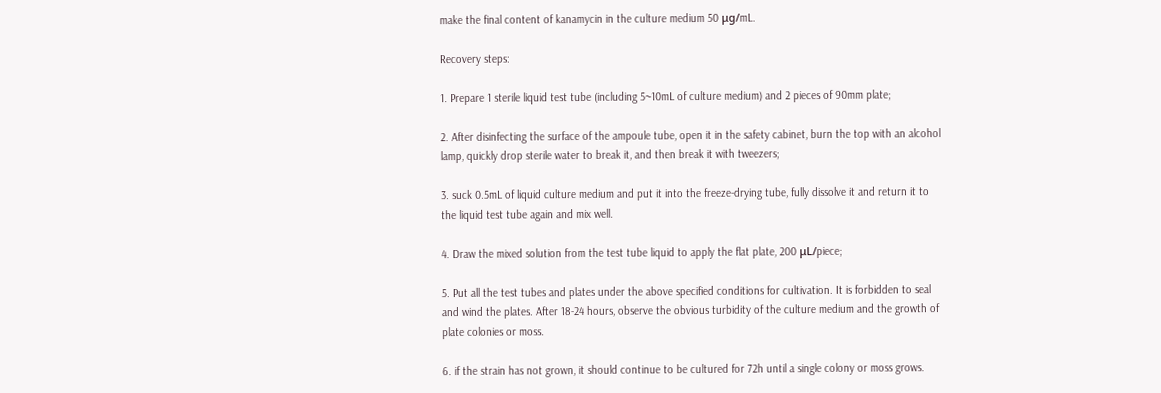make the final content of kanamycin in the culture medium 50 μg/mL.

Recovery steps:

1. Prepare 1 sterile liquid test tube (including 5~10mL of culture medium) and 2 pieces of 90mm plate;

2. After disinfecting the surface of the ampoule tube, open it in the safety cabinet, burn the top with an alcohol lamp, quickly drop sterile water to break it, and then break it with tweezers;

3. suck 0.5mL of liquid culture medium and put it into the freeze-drying tube, fully dissolve it and return it to the liquid test tube again and mix well.

4. Draw the mixed solution from the test tube liquid to apply the flat plate, 200 μL/piece;

5. Put all the test tubes and plates under the above specified conditions for cultivation. It is forbidden to seal and wind the plates. After 18-24 hours, observe the obvious turbidity of the culture medium and the growth of plate colonies or moss.

6. if the strain has not grown, it should continue to be cultured for 72h until a single colony or moss grows.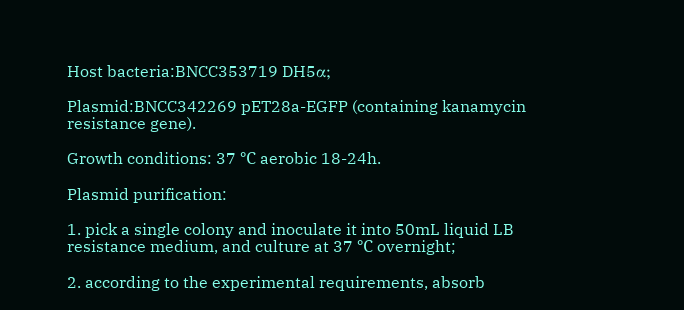Host bacteria:BNCC353719 DH5α;

Plasmid:BNCC342269 pET28a-EGFP (containing kanamycin resistance gene).

Growth conditions: 37 ℃ aerobic 18-24h.

Plasmid purification:

1. pick a single colony and inoculate it into 50mL liquid LB resistance medium, and culture at 37 ℃ overnight;

2. according to the experimental requirements, absorb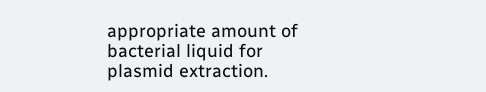appropriate amount of bacterial liquid for plasmid extraction.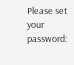Please set your password: